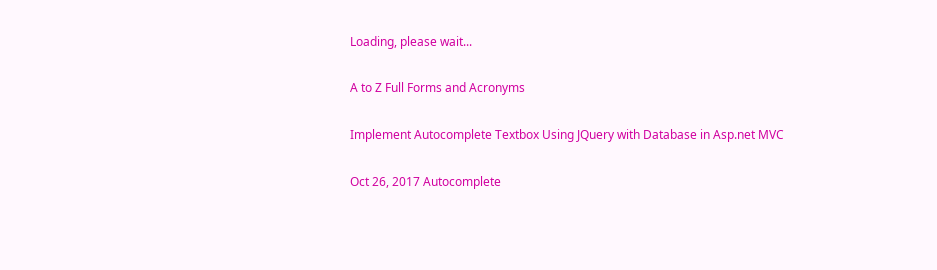Loading, please wait...

A to Z Full Forms and Acronyms

Implement Autocomplete Textbox Using JQuery with Database in Asp.net MVC

Oct 26, 2017 Autocomplete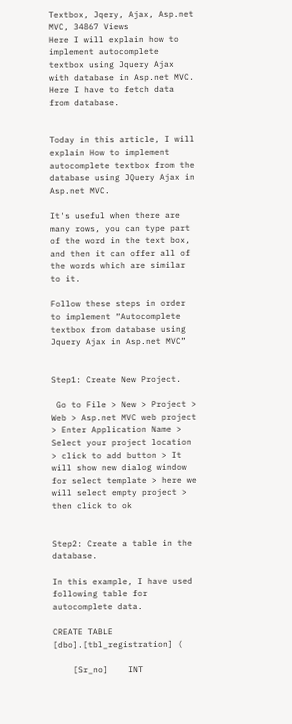Textbox, Jqery, Ajax, Asp.net MVC, 34867 Views
Here I will explain how to implement autocomplete textbox using Jquery Ajax with database in Asp.net MVC. Here I have to fetch data from database.


Today in this article, I will explain How to implement autocomplete textbox from the database using JQuery Ajax in Asp.net MVC.

It's useful when there are many rows, you can type part of the word in the text box, and then it can offer all of the words which are similar to it.

Follow these steps in order to implement “Autocomplete textbox from database using Jquery Ajax in Asp.net MVC”


Step1: Create New Project.

 Go to File > New > Project > Web > Asp.net MVC web project > Enter Application Name > Select your project location > click to add button > It will show new dialog window for select template > here we will select empty project > then click to ok


Step2: Create a table in the database.

In this example, I have used following table for autocomplete data.

CREATE TABLE [dbo].[tbl_registration] (

    [Sr_no]    INT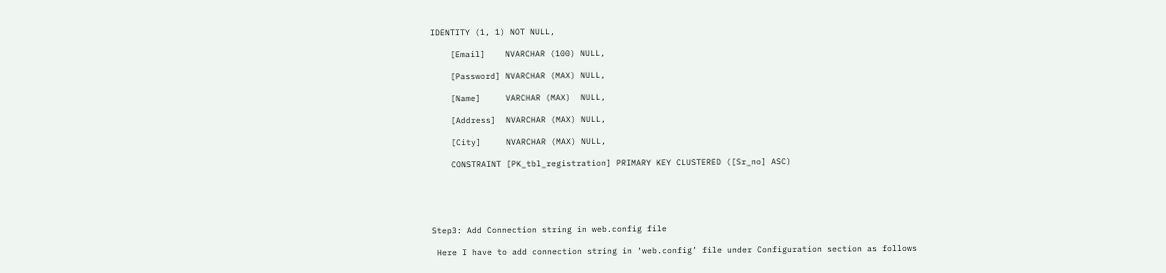IDENTITY (1, 1) NOT NULL,

    [Email]    NVARCHAR (100) NULL,

    [Password] NVARCHAR (MAX) NULL,

    [Name]     VARCHAR (MAX)  NULL,

    [Address]  NVARCHAR (MAX) NULL,

    [City]     NVARCHAR (MAX) NULL,

    CONSTRAINT [PK_tbl_registration] PRIMARY KEY CLUSTERED ([Sr_no] ASC)





Step3: Add Connection string in web.config file

 Here I have to add connection string in ‘web.config’ file under Configuration section as follows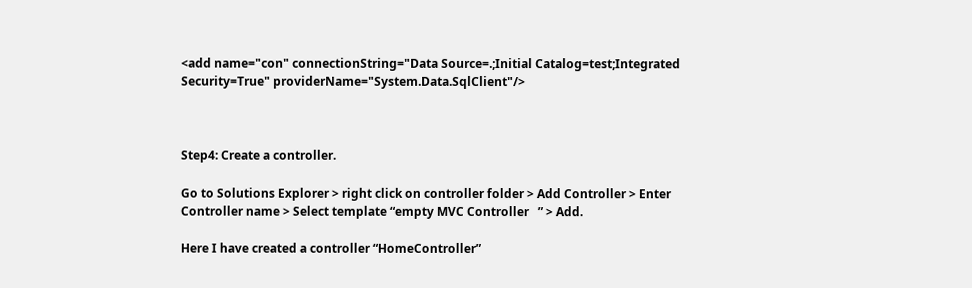<add name="con" connectionString="Data Source=.;Initial Catalog=test;Integrated Security=True" providerName="System.Data.SqlClient"/>



Step4: Create a controller.

Go to Solutions Explorer > right click on controller folder > Add Controller > Enter Controller name > Select template “empty MVC Controller   ” > Add.

Here I have created a controller “HomeController”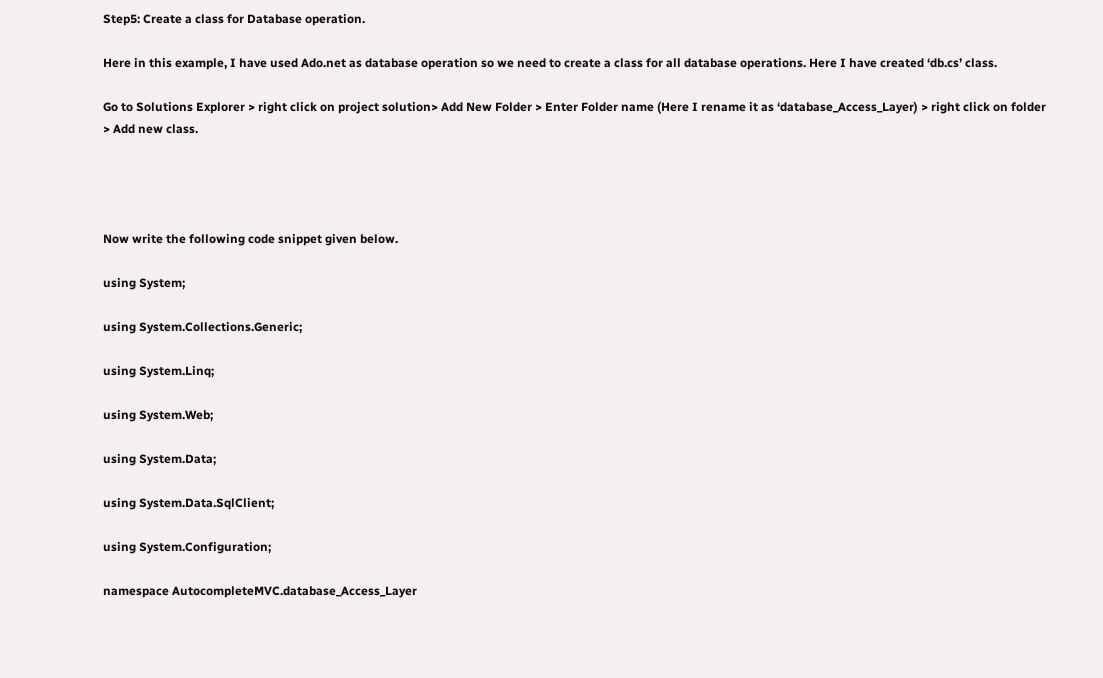Step5: Create a class for Database operation.

Here in this example, I have used Ado.net as database operation so we need to create a class for all database operations. Here I have created ‘db.cs’ class.

Go to Solutions Explorer > right click on project solution> Add New Folder > Enter Folder name (Here I rename it as ‘database_Access_Layer) > right click on folder > Add new class.




Now write the following code snippet given below.

using System;

using System.Collections.Generic;

using System.Linq;

using System.Web;

using System.Data;

using System.Data.SqlClient;

using System.Configuration;

namespace AutocompleteMVC.database_Access_Layer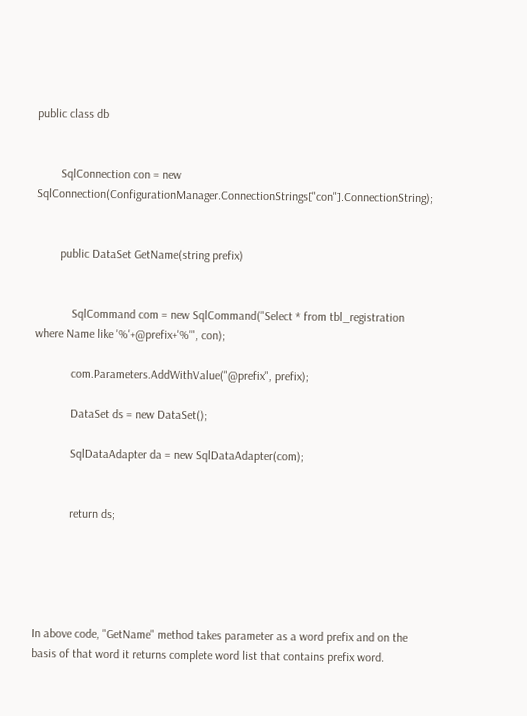public class db


        SqlConnection con = new SqlConnection(ConfigurationManager.ConnectionStrings["con"].ConnectionString);


        public DataSet GetName(string prefix)


            SqlCommand com = new SqlCommand("Select * from tbl_registration where Name like '%'+@prefix+'%'", con);

            com.Parameters.AddWithValue("@prefix", prefix);

            DataSet ds = new DataSet();

            SqlDataAdapter da = new SqlDataAdapter(com);


            return ds;





In above code, "GetName" method takes parameter as a word prefix and on the basis of that word it returns complete word list that contains prefix word.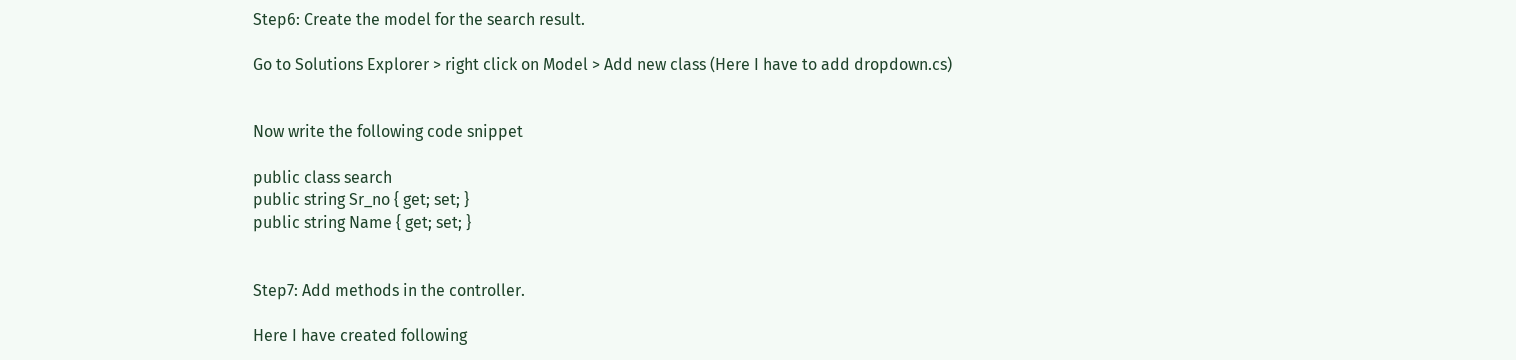Step6: Create the model for the search result.

Go to Solutions Explorer > right click on Model > Add new class (Here I have to add dropdown.cs)


Now write the following code snippet

public class search
public string Sr_no { get; set; }
public string Name { get; set; }


Step7: Add methods in the controller.

Here I have created following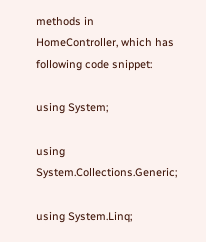methods in HomeController, which has following code snippet:

using System;

using System.Collections.Generic;

using System.Linq;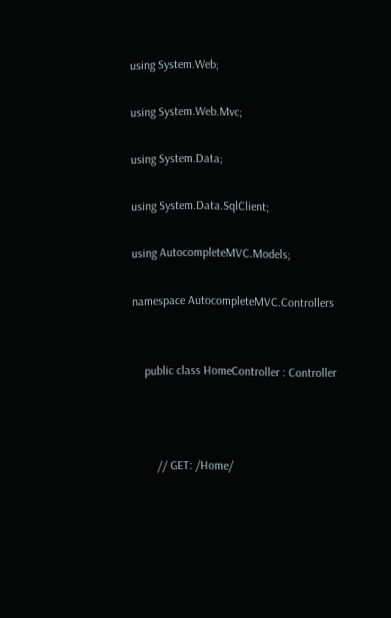using System.Web;

using System.Web.Mvc;

using System.Data;

using System.Data.SqlClient;

using AutocompleteMVC.Models;

namespace AutocompleteMVC.Controllers


    public class HomeController : Controller



        // GET: /Home/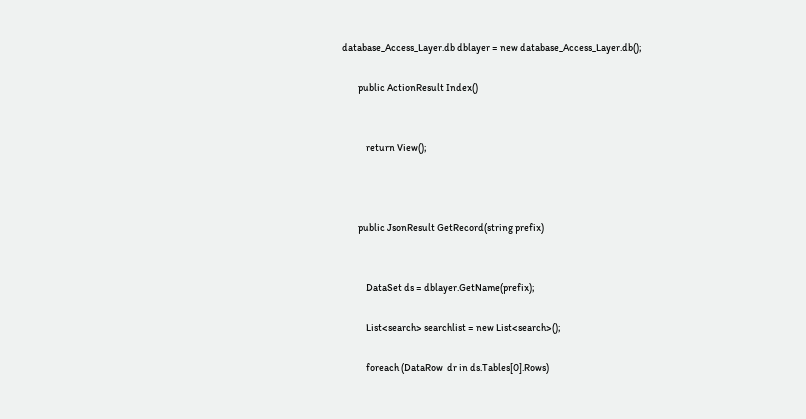database_Access_Layer.db dblayer = new database_Access_Layer.db();

        public ActionResult Index()


            return View();



        public JsonResult GetRecord(string prefix)


            DataSet ds = dblayer.GetName(prefix);

            List<search> searchlist = new List<search>();

            foreach (DataRow  dr in ds.Tables[0].Rows)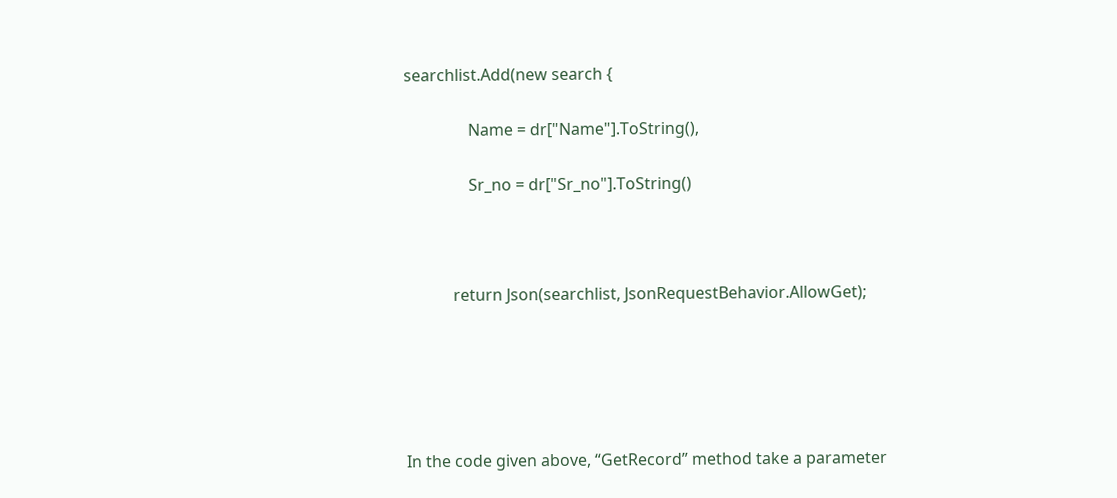searchlist.Add(new search {

                Name = dr["Name"].ToString(),

                Sr_no = dr["Sr_no"].ToString()



            return Json(searchlist, JsonRequestBehavior.AllowGet);





In the code given above, “GetRecord” method take a parameter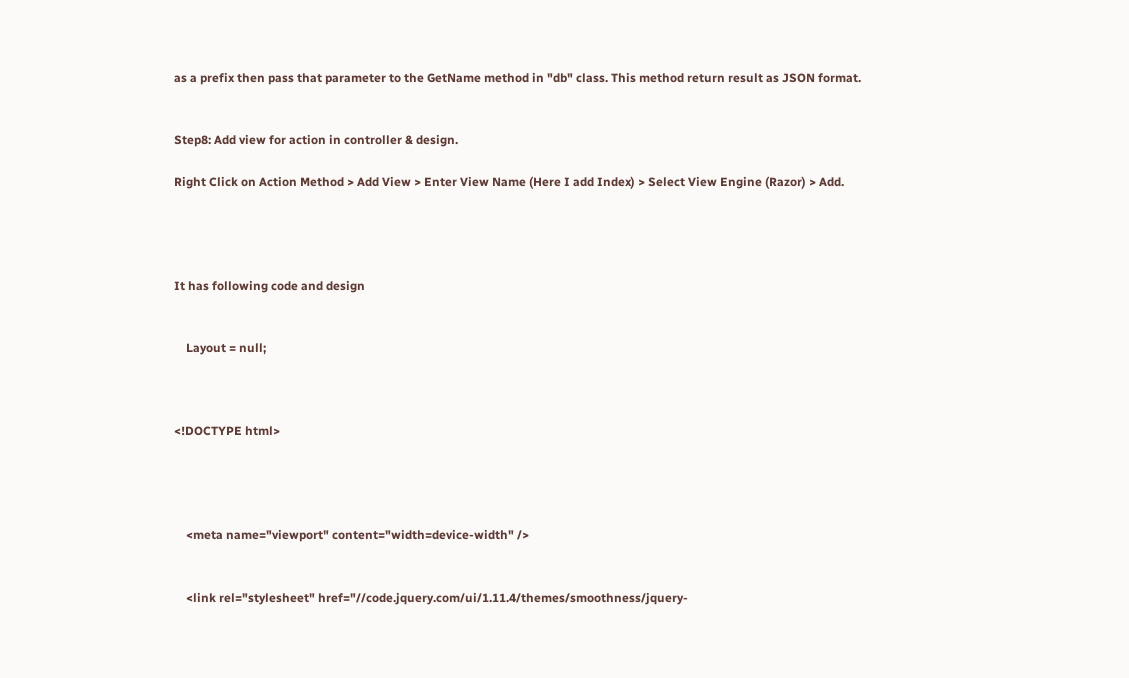as a prefix then pass that parameter to the GetName method in "db" class. This method return result as JSON format.


Step8: Add view for action in controller & design.

Right Click on Action Method > Add View > Enter View Name (Here I add Index) > Select View Engine (Razor) > Add.




It has following code and design


    Layout = null;



<!DOCTYPE html>




    <meta name="viewport" content="width=device-width" />


    <link rel="stylesheet" href="//code.jquery.com/ui/1.11.4/themes/smoothness/jquery-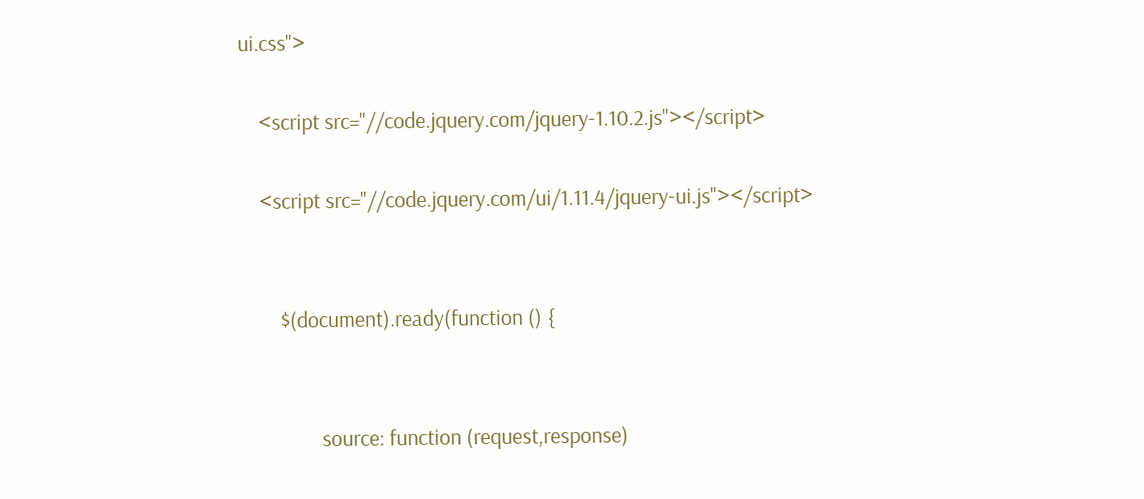ui.css">

    <script src="//code.jquery.com/jquery-1.10.2.js"></script>

    <script src="//code.jquery.com/ui/1.11.4/jquery-ui.js"></script>


        $(document).ready(function () {


                source: function (request,response)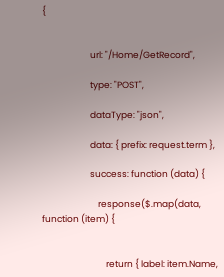{


                        url: "/Home/GetRecord",

                        type: "POST",

                        dataType: "json",

                        data: { prefix: request.term },

                        success: function (data) {

                            response($.map(data, function (item) {


                                return { label: item.Name,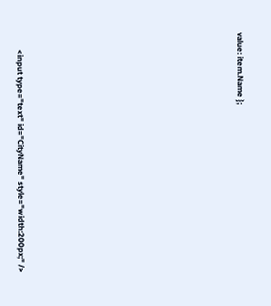value: item.Name };











        <input type="text" id="CityName" style="width:200px;" />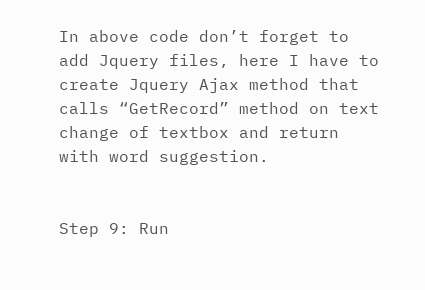In above code don’t forget to add Jquery files, here I have to create Jquery Ajax method that calls “GetRecord” method on text change of textbox and return with word suggestion.


Step 9: Run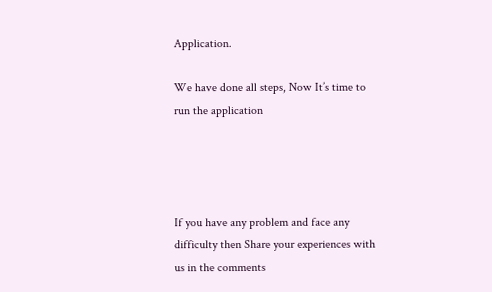Application.

We have done all steps, Now It’s time to run the application




If you have any problem and face any difficulty then Share your experiences with us in the comments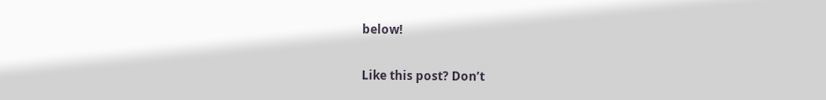below!

Like this post? Don’t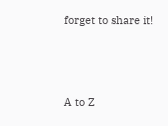forget to share it!




A to Z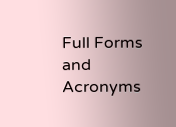Full Forms and Acronyms